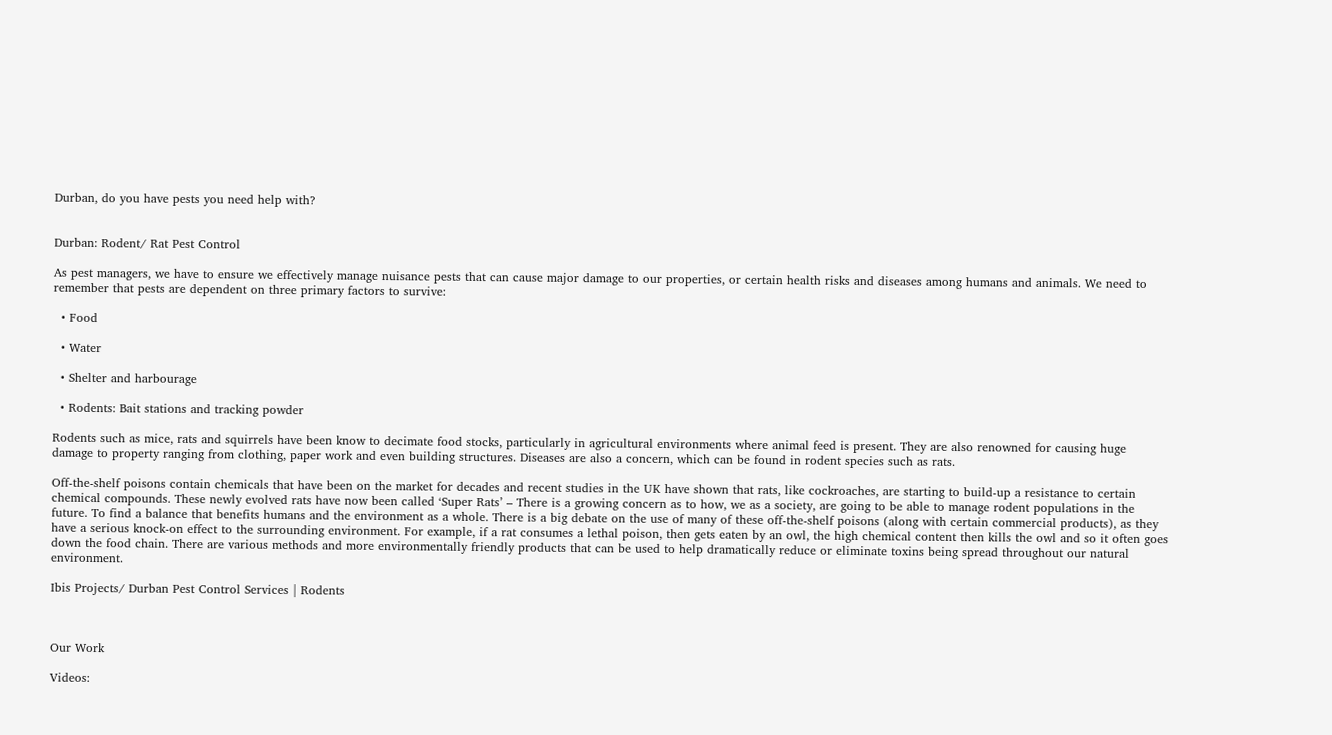Durban, do you have pests you need help with?


Durban: Rodent/ Rat Pest Control

As pest managers, we have to ensure we effectively manage nuisance pests that can cause major damage to our properties, or certain health risks and diseases among humans and animals. We need to remember that pests are dependent on three primary factors to survive:

  • Food

  • Water

  • Shelter and harbourage

  • Rodents: Bait stations and tracking powder

Rodents such as mice, rats and squirrels have been know to decimate food stocks, particularly in agricultural environments where animal feed is present. They are also renowned for causing huge damage to property ranging from clothing, paper work and even building structures. Diseases are also a concern, which can be found in rodent species such as rats.

Off-the-shelf poisons contain chemicals that have been on the market for decades and recent studies in the UK have shown that rats, like cockroaches, are starting to build-up a resistance to certain chemical compounds. These newly evolved rats have now been called ‘Super Rats’ – There is a growing concern as to how, we as a society, are going to be able to manage rodent populations in the future. To find a balance that benefits humans and the environment as a whole. There is a big debate on the use of many of these off-the-shelf poisons (along with certain commercial products), as they have a serious knock-on effect to the surrounding environment. For example, if a rat consumes a lethal poison, then gets eaten by an owl, the high chemical content then kills the owl and so it often goes down the food chain. There are various methods and more environmentally friendly products that can be used to help dramatically reduce or eliminate toxins being spread throughout our natural environment.

Ibis Projects/ Durban Pest Control Services | Rodents



Our Work

Videos: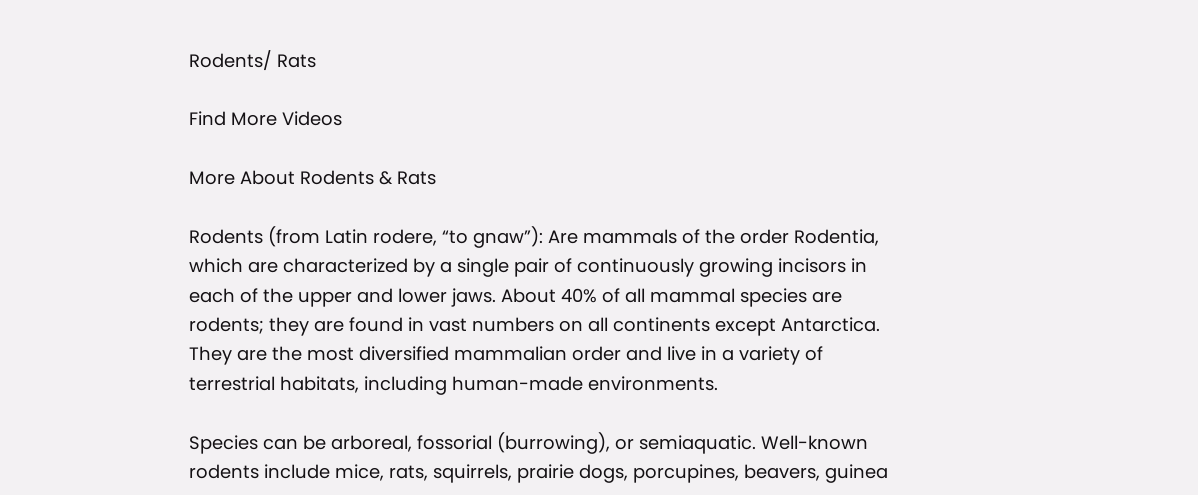Rodents/ Rats

Find More Videos

More About Rodents & Rats

Rodents (from Latin rodere, “to gnaw”): Are mammals of the order Rodentia, which are characterized by a single pair of continuously growing incisors in each of the upper and lower jaws. About 40% of all mammal species are rodents; they are found in vast numbers on all continents except Antarctica. They are the most diversified mammalian order and live in a variety of terrestrial habitats, including human-made environments.

Species can be arboreal, fossorial (burrowing), or semiaquatic. Well-known rodents include mice, rats, squirrels, prairie dogs, porcupines, beavers, guinea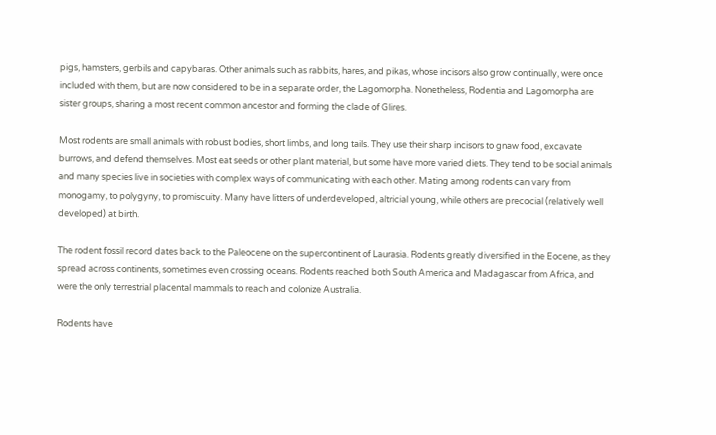pigs, hamsters, gerbils and capybaras. Other animals such as rabbits, hares, and pikas, whose incisors also grow continually, were once included with them, but are now considered to be in a separate order, the Lagomorpha. Nonetheless, Rodentia and Lagomorpha are sister groups, sharing a most recent common ancestor and forming the clade of Glires.

Most rodents are small animals with robust bodies, short limbs, and long tails. They use their sharp incisors to gnaw food, excavate burrows, and defend themselves. Most eat seeds or other plant material, but some have more varied diets. They tend to be social animals and many species live in societies with complex ways of communicating with each other. Mating among rodents can vary from monogamy, to polygyny, to promiscuity. Many have litters of underdeveloped, altricial young, while others are precocial (relatively well developed) at birth.

The rodent fossil record dates back to the Paleocene on the supercontinent of Laurasia. Rodents greatly diversified in the Eocene, as they spread across continents, sometimes even crossing oceans. Rodents reached both South America and Madagascar from Africa, and were the only terrestrial placental mammals to reach and colonize Australia.

Rodents have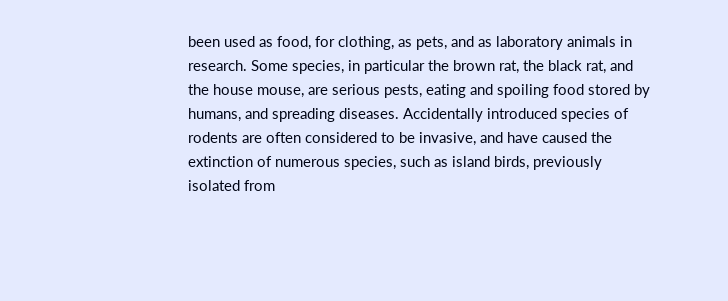been used as food, for clothing, as pets, and as laboratory animals in research. Some species, in particular the brown rat, the black rat, and the house mouse, are serious pests, eating and spoiling food stored by humans, and spreading diseases. Accidentally introduced species of rodents are often considered to be invasive, and have caused the extinction of numerous species, such as island birds, previously isolated from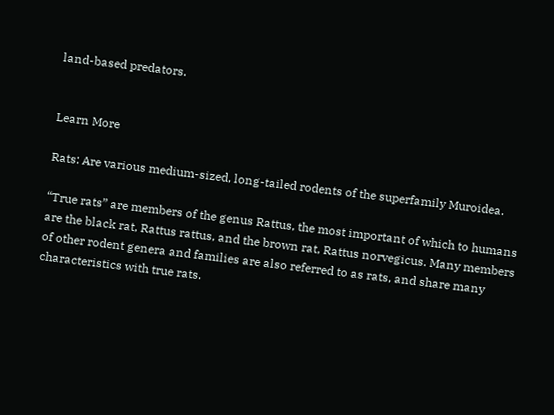land-based predators.


Learn More

Rats: Are various medium-sized, long-tailed rodents of the superfamily Muroidea.

“True rats” are members of the genus Rattus, the most important of which to humans are the black rat, Rattus rattus, and the brown rat, Rattus norvegicus. Many members of other rodent genera and families are also referred to as rats, and share many characteristics with true rats.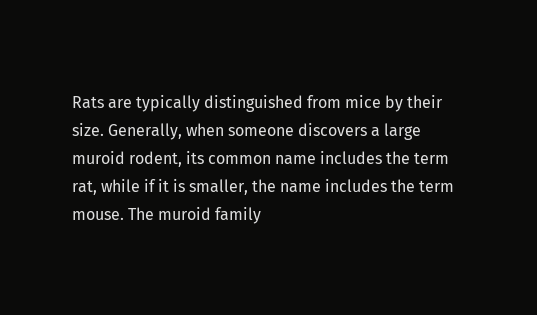Rats are typically distinguished from mice by their size. Generally, when someone discovers a large muroid rodent, its common name includes the term rat, while if it is smaller, the name includes the term mouse. The muroid family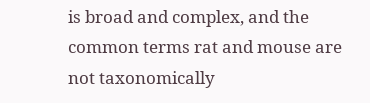is broad and complex, and the common terms rat and mouse are not taxonomically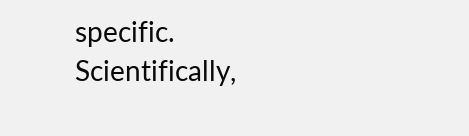specific. Scientifically,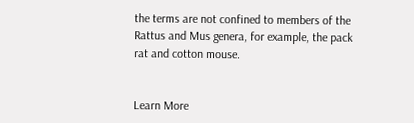the terms are not confined to members of the Rattus and Mus genera, for example, the pack rat and cotton mouse.


Learn More